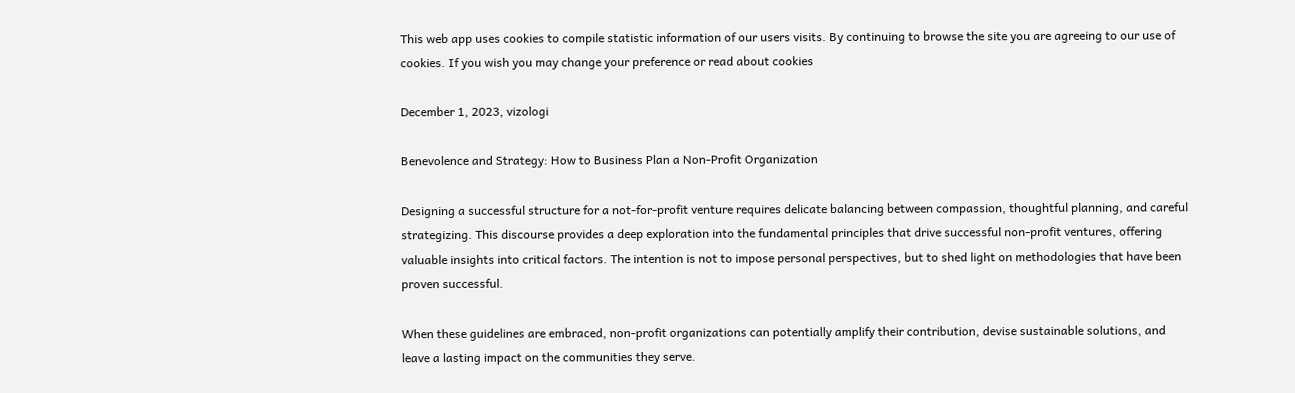This web app uses cookies to compile statistic information of our users visits. By continuing to browse the site you are agreeing to our use of cookies. If you wish you may change your preference or read about cookies

December 1, 2023, vizologi

Benevolence and Strategy: How to Business Plan a Non-Profit Organization

Designing a successful structure for a not-for-profit venture requires delicate balancing between compassion, thoughtful planning, and careful strategizing. This discourse provides a deep exploration into the fundamental principles that drive successful non-profit ventures, offering valuable insights into critical factors. The intention is not to impose personal perspectives, but to shed light on methodologies that have been proven successful.

When these guidelines are embraced, non-profit organizations can potentially amplify their contribution, devise sustainable solutions, and leave a lasting impact on the communities they serve.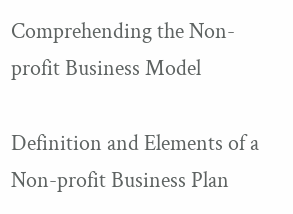Comprehending the Non-profit Business Model

Definition and Elements of a Non-profit Business Plan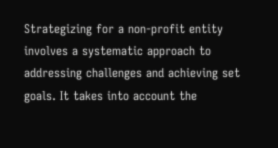Strategizing for a non-profit entity involves a systematic approach to addressing challenges and achieving set goals. It takes into account the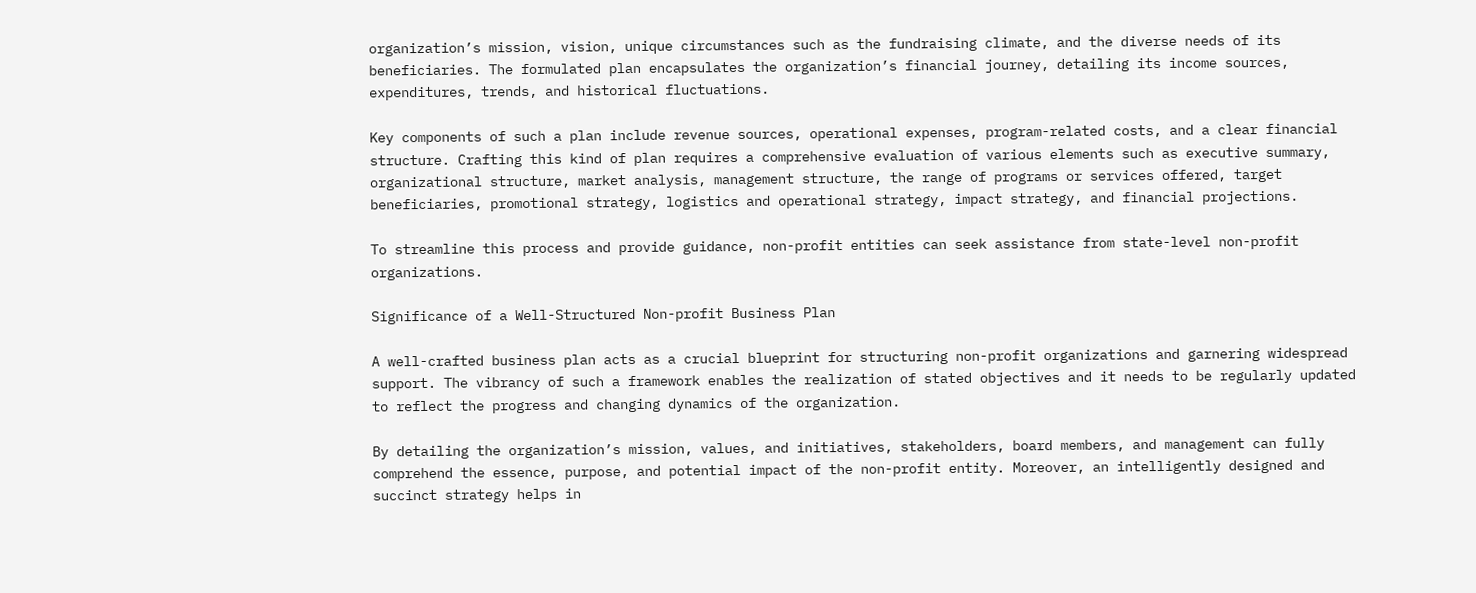organization’s mission, vision, unique circumstances such as the fundraising climate, and the diverse needs of its beneficiaries. The formulated plan encapsulates the organization’s financial journey, detailing its income sources, expenditures, trends, and historical fluctuations.

Key components of such a plan include revenue sources, operational expenses, program-related costs, and a clear financial structure. Crafting this kind of plan requires a comprehensive evaluation of various elements such as executive summary, organizational structure, market analysis, management structure, the range of programs or services offered, target beneficiaries, promotional strategy, logistics and operational strategy, impact strategy, and financial projections.

To streamline this process and provide guidance, non-profit entities can seek assistance from state-level non-profit organizations.

Significance of a Well-Structured Non-profit Business Plan

A well-crafted business plan acts as a crucial blueprint for structuring non-profit organizations and garnering widespread support. The vibrancy of such a framework enables the realization of stated objectives and it needs to be regularly updated to reflect the progress and changing dynamics of the organization.

By detailing the organization’s mission, values, and initiatives, stakeholders, board members, and management can fully comprehend the essence, purpose, and potential impact of the non-profit entity. Moreover, an intelligently designed and succinct strategy helps in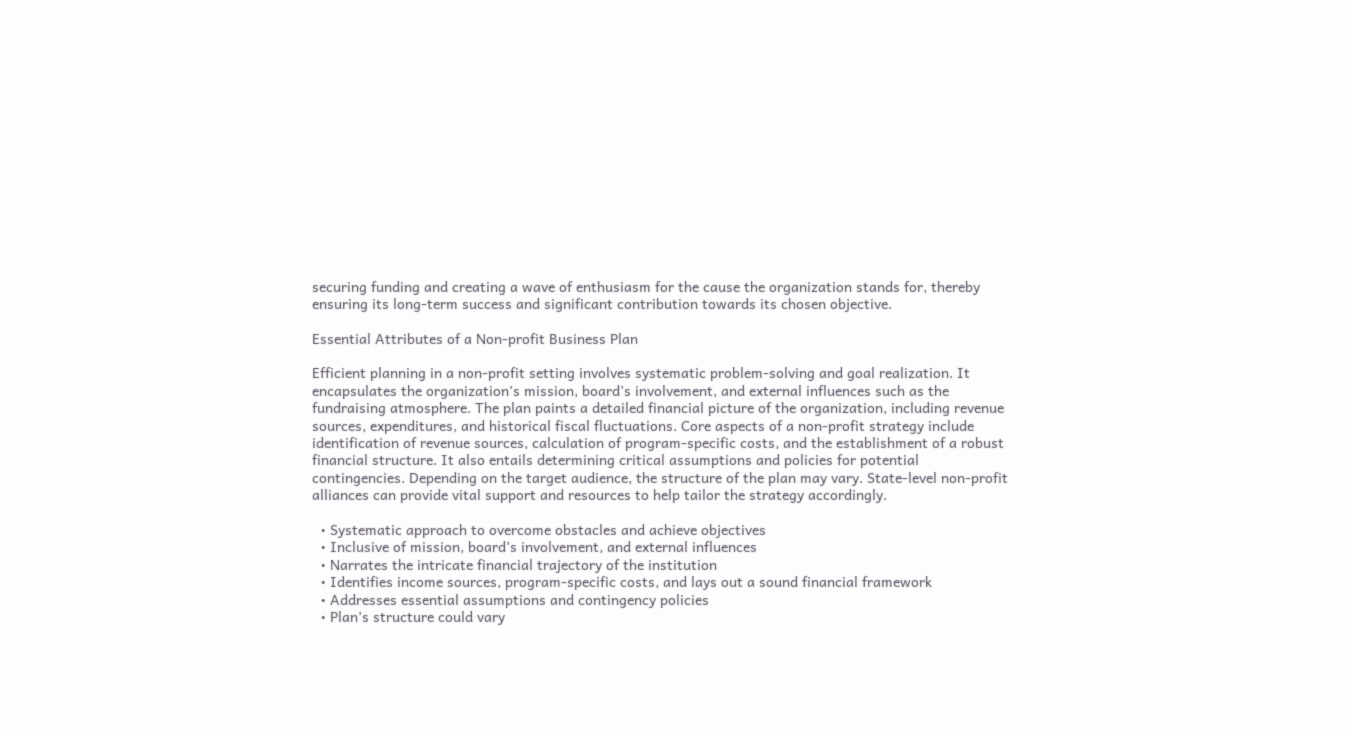securing funding and creating a wave of enthusiasm for the cause the organization stands for, thereby ensuring its long-term success and significant contribution towards its chosen objective.

Essential Attributes of a Non-profit Business Plan

Efficient planning in a non-profit setting involves systematic problem-solving and goal realization. It encapsulates the organization’s mission, board’s involvement, and external influences such as the fundraising atmosphere. The plan paints a detailed financial picture of the organization, including revenue sources, expenditures, and historical fiscal fluctuations. Core aspects of a non-profit strategy include identification of revenue sources, calculation of program-specific costs, and the establishment of a robust financial structure. It also entails determining critical assumptions and policies for potential contingencies. Depending on the target audience, the structure of the plan may vary. State-level non-profit alliances can provide vital support and resources to help tailor the strategy accordingly.

  • Systematic approach to overcome obstacles and achieve objectives
  • Inclusive of mission, board’s involvement, and external influences
  • Narrates the intricate financial trajectory of the institution
  • Identifies income sources, program-specific costs, and lays out a sound financial framework
  • Addresses essential assumptions and contingency policies
  • Plan’s structure could vary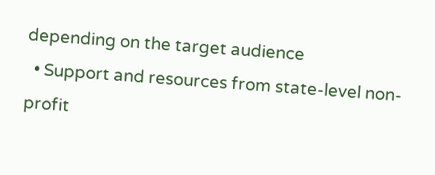depending on the target audience
  • Support and resources from state-level non-profit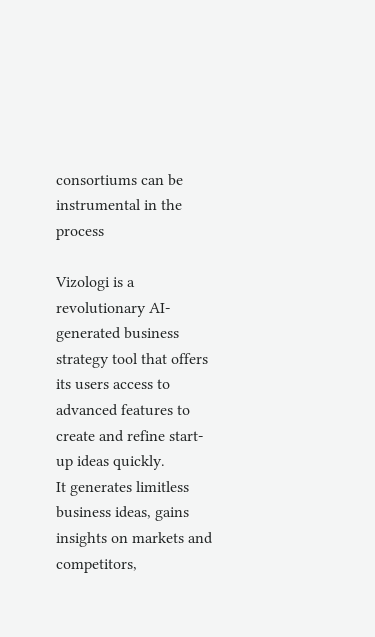consortiums can be instrumental in the process

Vizologi is a revolutionary AI-generated business strategy tool that offers its users access to advanced features to create and refine start-up ideas quickly.
It generates limitless business ideas, gains insights on markets and competitors,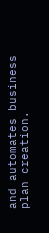and automates business plan creation.